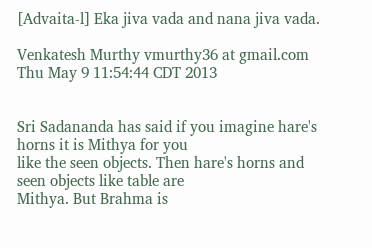[Advaita-l] Eka jiva vada and nana jiva vada.

Venkatesh Murthy vmurthy36 at gmail.com
Thu May 9 11:54:44 CDT 2013


Sri Sadananda has said if you imagine hare's horns it is Mithya for you
like the seen objects. Then hare's horns and seen objects like table are
Mithya. But Brahma is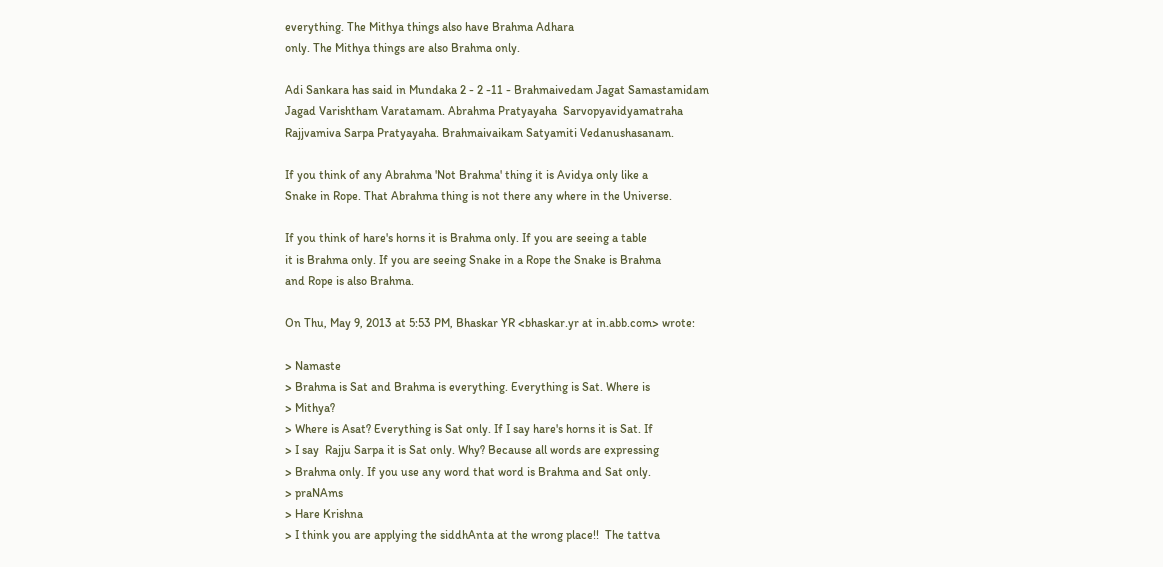everything. The Mithya things also have Brahma Adhara
only. The Mithya things are also Brahma only.

Adi Sankara has said in Mundaka 2 - 2 -11 - Brahmaivedam Jagat Samastamidam
Jagad Varishtham Varatamam. Abrahma Pratyayaha  Sarvopyavidyamatraha
Rajjvamiva Sarpa Pratyayaha. Brahmaivaikam Satyamiti Vedanushasanam.

If you think of any Abrahma 'Not Brahma' thing it is Avidya only like a
Snake in Rope. That Abrahma thing is not there any where in the Universe.

If you think of hare's horns it is Brahma only. If you are seeing a table
it is Brahma only. If you are seeing Snake in a Rope the Snake is Brahma
and Rope is also Brahma.

On Thu, May 9, 2013 at 5:53 PM, Bhaskar YR <bhaskar.yr at in.abb.com> wrote:

> Namaste
> Brahma is Sat and Brahma is everything. Everything is Sat. Where is
> Mithya?
> Where is Asat? Everything is Sat only. If I say hare's horns it is Sat. If
> I say  Rajju Sarpa it is Sat only. Why? Because all words are expressing
> Brahma only. If you use any word that word is Brahma and Sat only.
> praNAms
> Hare Krishna
> I think you are applying the siddhAnta at the wrong place!!  The tattva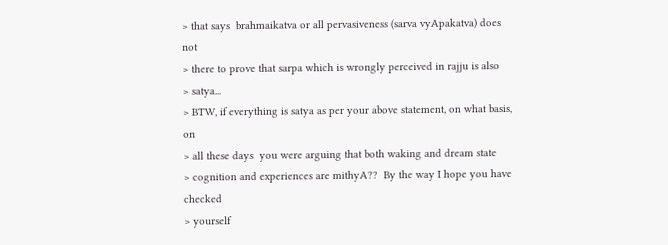> that says  brahmaikatva or all pervasiveness (sarva vyApakatva) does not
> there to prove that sarpa which is wrongly perceived in rajju is also
> satya...
> BTW, if everything is satya as per your above statement, on what basis, on
> all these days  you were arguing that both waking and dream state
> cognition and experiences are mithyA??  By the way I hope you have checked
> yourself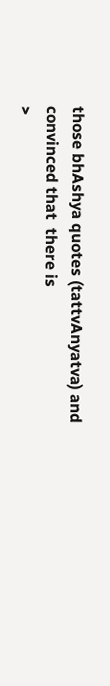those bhAshya quotes (tattvAnyatva) and convinced that  there is
>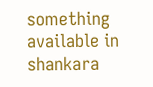something available in shankara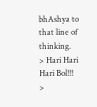bhAshya to that line of thinking.
> Hari Hari Hari Bol!!!
>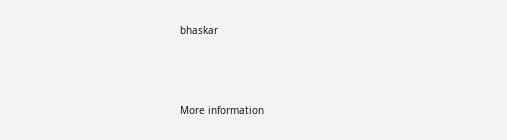bhaskar



More information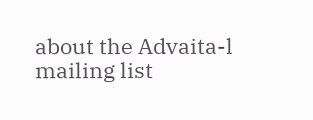about the Advaita-l mailing list